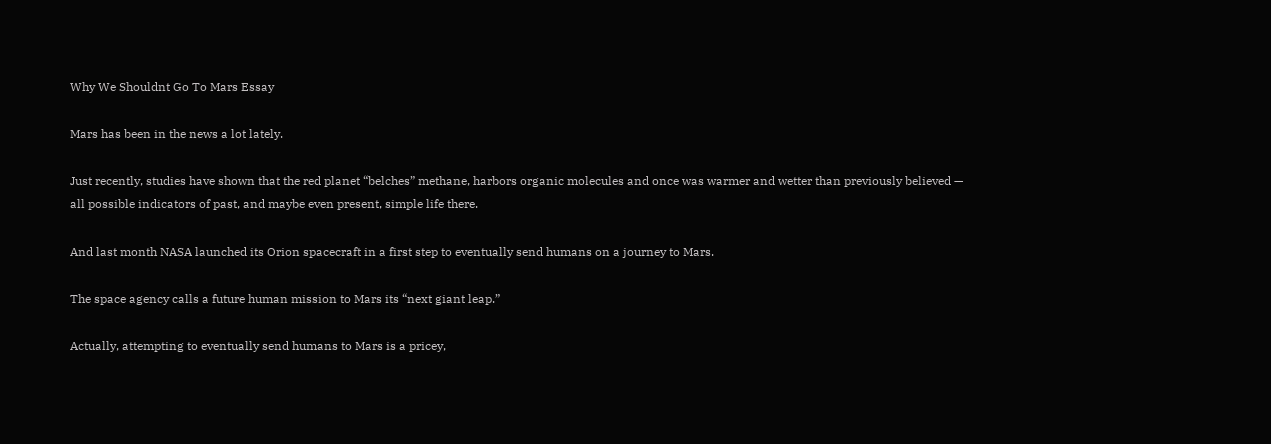Why We Shouldnt Go To Mars Essay

Mars has been in the news a lot lately.

Just recently, studies have shown that the red planet “belches” methane, harbors organic molecules and once was warmer and wetter than previously believed — all possible indicators of past, and maybe even present, simple life there.

And last month NASA launched its Orion spacecraft in a first step to eventually send humans on a journey to Mars.

The space agency calls a future human mission to Mars its “next giant leap.”

Actually, attempting to eventually send humans to Mars is a pricey,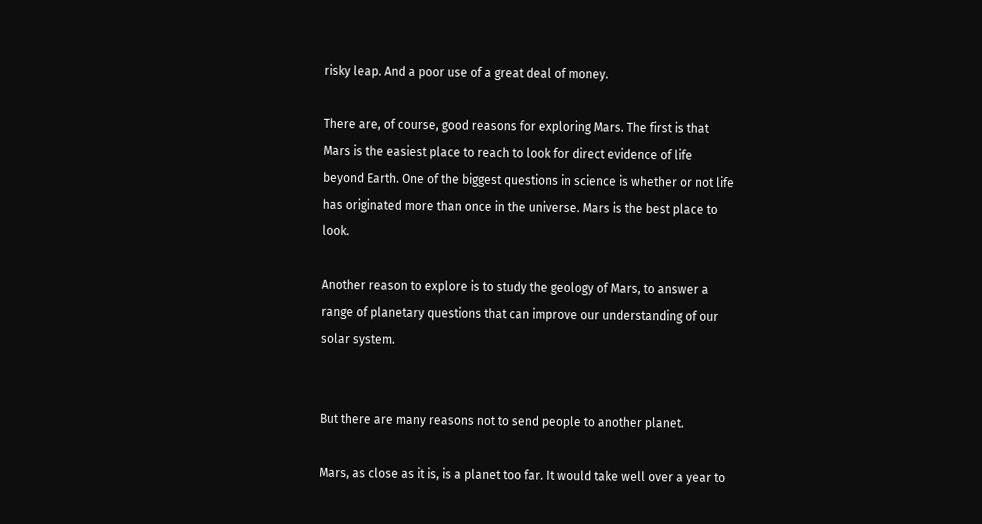risky leap. And a poor use of a great deal of money.

There are, of course, good reasons for exploring Mars. The first is that Mars is the easiest place to reach to look for direct evidence of life beyond Earth. One of the biggest questions in science is whether or not life has originated more than once in the universe. Mars is the best place to look.

Another reason to explore is to study the geology of Mars, to answer a range of planetary questions that can improve our understanding of our solar system.


But there are many reasons not to send people to another planet.

Mars, as close as it is, is a planet too far. It would take well over a year to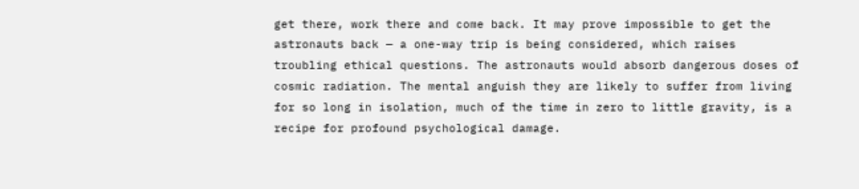get there, work there and come back. It may prove impossible to get the astronauts back — a one-way trip is being considered, which raises troubling ethical questions. The astronauts would absorb dangerous doses of cosmic radiation. The mental anguish they are likely to suffer from living for so long in isolation, much of the time in zero to little gravity, is a recipe for profound psychological damage.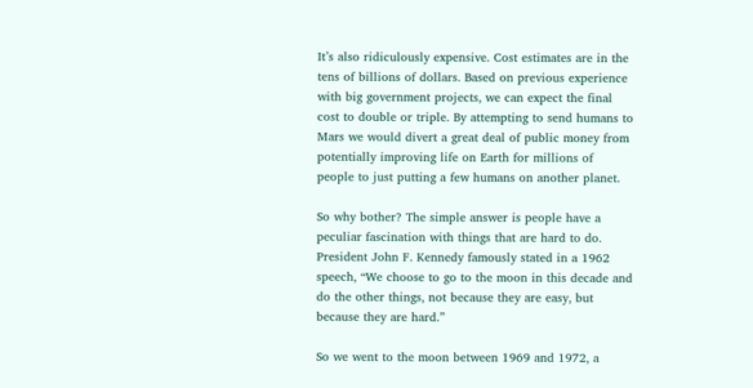It’s also ridiculously expensive. Cost estimates are in the tens of billions of dollars. Based on previous experience with big government projects, we can expect the final cost to double or triple. By attempting to send humans to Mars we would divert a great deal of public money from potentially improving life on Earth for millions of people to just putting a few humans on another planet.

So why bother? The simple answer is people have a peculiar fascination with things that are hard to do. President John F. Kennedy famously stated in a 1962 speech, “We choose to go to the moon in this decade and do the other things, not because they are easy, but because they are hard.”

So we went to the moon between 1969 and 1972, a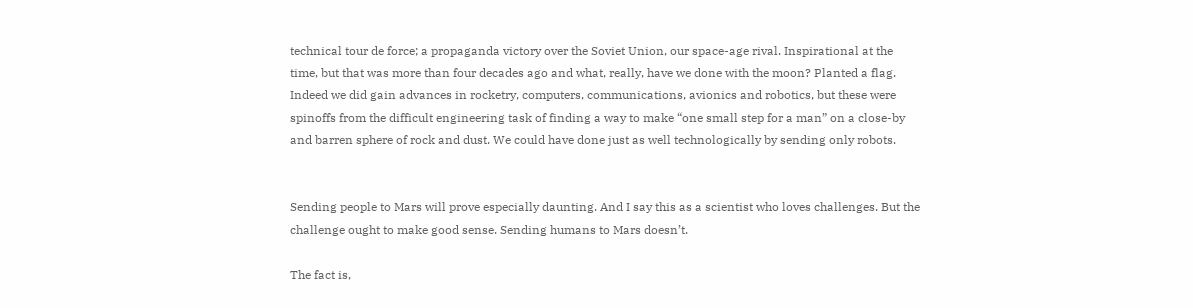technical tour de force; a propaganda victory over the Soviet Union, our space-age rival. Inspirational at the time, but that was more than four decades ago and what, really, have we done with the moon? Planted a flag. Indeed we did gain advances in rocketry, computers, communications, avionics and robotics, but these were spinoffs from the difficult engineering task of finding a way to make “one small step for a man” on a close-by and barren sphere of rock and dust. We could have done just as well technologically by sending only robots.


Sending people to Mars will prove especially daunting. And I say this as a scientist who loves challenges. But the challenge ought to make good sense. Sending humans to Mars doesn’t.

The fact is,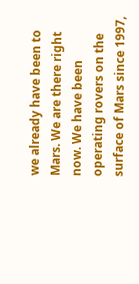we already have been to Mars. We are there right now. We have been operating rovers on the surface of Mars since 1997,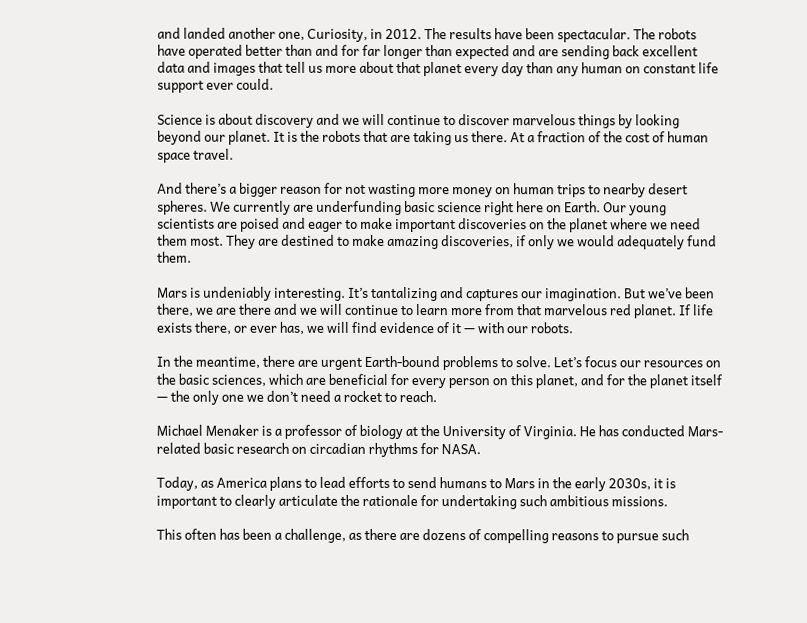and landed another one, Curiosity, in 2012. The results have been spectacular. The robots have operated better than and for far longer than expected and are sending back excellent data and images that tell us more about that planet every day than any human on constant life support ever could.

Science is about discovery and we will continue to discover marvelous things by looking beyond our planet. It is the robots that are taking us there. At a fraction of the cost of human space travel.

And there’s a bigger reason for not wasting more money on human trips to nearby desert spheres. We currently are underfunding basic science right here on Earth. Our young scientists are poised and eager to make important discoveries on the planet where we need them most. They are destined to make amazing discoveries, if only we would adequately fund them.

Mars is undeniably interesting. It’s tantalizing and captures our imagination. But we’ve been there, we are there and we will continue to learn more from that marvelous red planet. If life exists there, or ever has, we will find evidence of it — with our robots.

In the meantime, there are urgent Earth-bound problems to solve. Let’s focus our resources on the basic sciences, which are beneficial for every person on this planet, and for the planet itself — the only one we don’t need a rocket to reach.

Michael Menaker is a professor of biology at the University of Virginia. He has conducted Mars-related basic research on circadian rhythms for NASA.

Today, as America plans to lead efforts to send humans to Mars in the early 2030s, it is important to clearly articulate the rationale for undertaking such ambitious missions.

This often has been a challenge, as there are dozens of compelling reasons to pursue such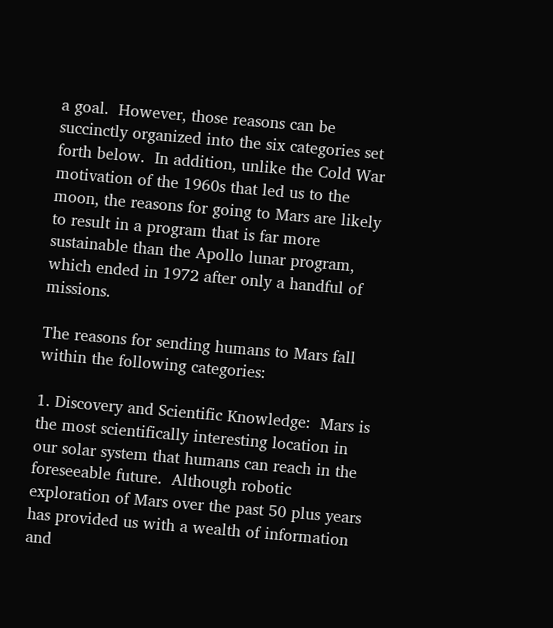a goal.  However, those reasons can be succinctly organized into the six categories set forth below.  In addition, unlike the Cold War motivation of the 1960s that led us to the moon, the reasons for going to Mars are likely to result in a program that is far more sustainable than the Apollo lunar program, which ended in 1972 after only a handful of missions.

The reasons for sending humans to Mars fall within the following categories:

1. Discovery and Scientific Knowledge:  Mars is the most scientifically interesting location in our solar system that humans can reach in the foreseeable future.  Although robotic exploration of Mars over the past 50 plus years has provided us with a wealth of information and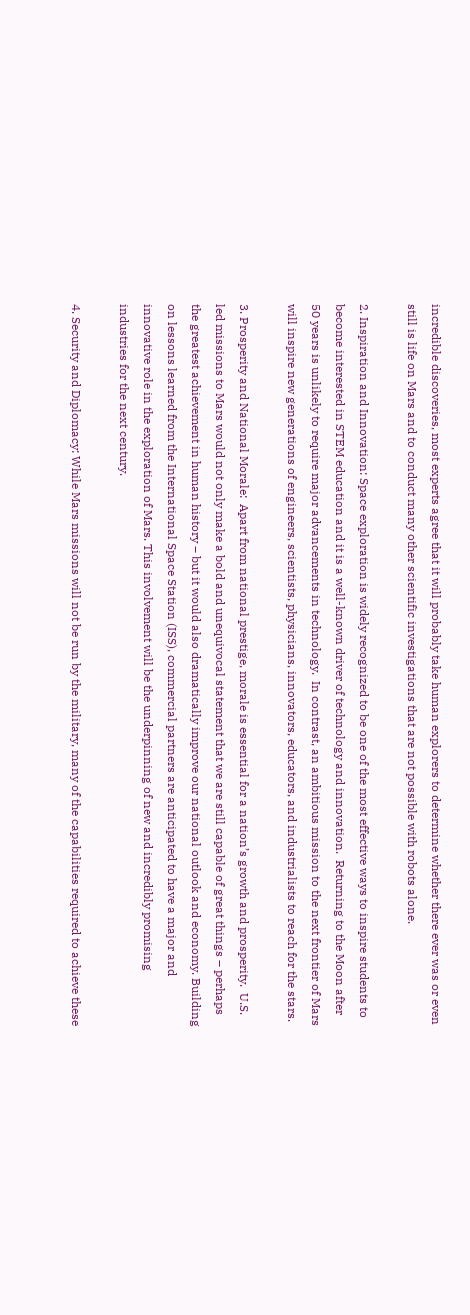incredible discoveries, most experts agree that it will probably take human explorers to determine whether there ever was or even still is life on Mars and to conduct many other scientific investigations that are not possible with robots alone.

2. Inspiration and Innovation: Space exploration is widely recognized to be one of the most effective ways to inspire students to become interested in STEM education and it is a well-known driver of technology and innovation.  Returning to the Moon after 50 years is unlikely to require major advancements in technology.  In contrast, an ambitious mission to the next frontier of Mars will inspire new generations of engineers, scientists, physicians, innovators, educators, and industrialists to reach for the stars.

3. Prosperity and National Morale:  Apart from national prestige, morale is essential for a nation’s growth and prosperity.  U.S. led missions to Mars would not only make a bold and unequivocal statement that we are still capable of great things – perhaps the greatest achievement in human history – but it would also dramatically improve our national outlook and economy. Building on lessons learned from the International Space Station (ISS), commercial partners are anticipated to have a major and innovative role in the exploration of Mars. This involvement will be the underpinning of new and incredibly promising industries for the next century.

4. Security and Diplomacy: While Mars missions will not be run by the military, many of the capabilities required to achieve these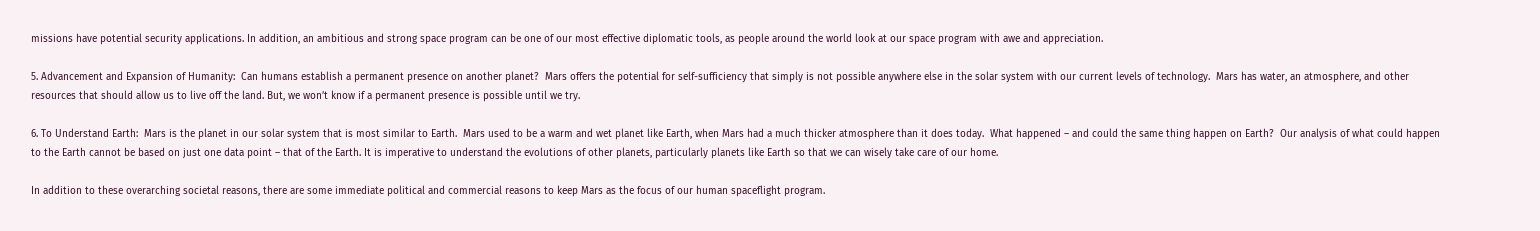missions have potential security applications. In addition, an ambitious and strong space program can be one of our most effective diplomatic tools, as people around the world look at our space program with awe and appreciation.

5. Advancement and Expansion of Humanity:  Can humans establish a permanent presence on another planet?  Mars offers the potential for self-sufficiency that simply is not possible anywhere else in the solar system with our current levels of technology.  Mars has water, an atmosphere, and other resources that should allow us to live off the land. But, we won’t know if a permanent presence is possible until we try.

6. To Understand Earth:  Mars is the planet in our solar system that is most similar to Earth.  Mars used to be a warm and wet planet like Earth, when Mars had a much thicker atmosphere than it does today.  What happened – and could the same thing happen on Earth?  Our analysis of what could happen to the Earth cannot be based on just one data point – that of the Earth. It is imperative to understand the evolutions of other planets, particularly planets like Earth so that we can wisely take care of our home.

In addition to these overarching societal reasons, there are some immediate political and commercial reasons to keep Mars as the focus of our human spaceflight program.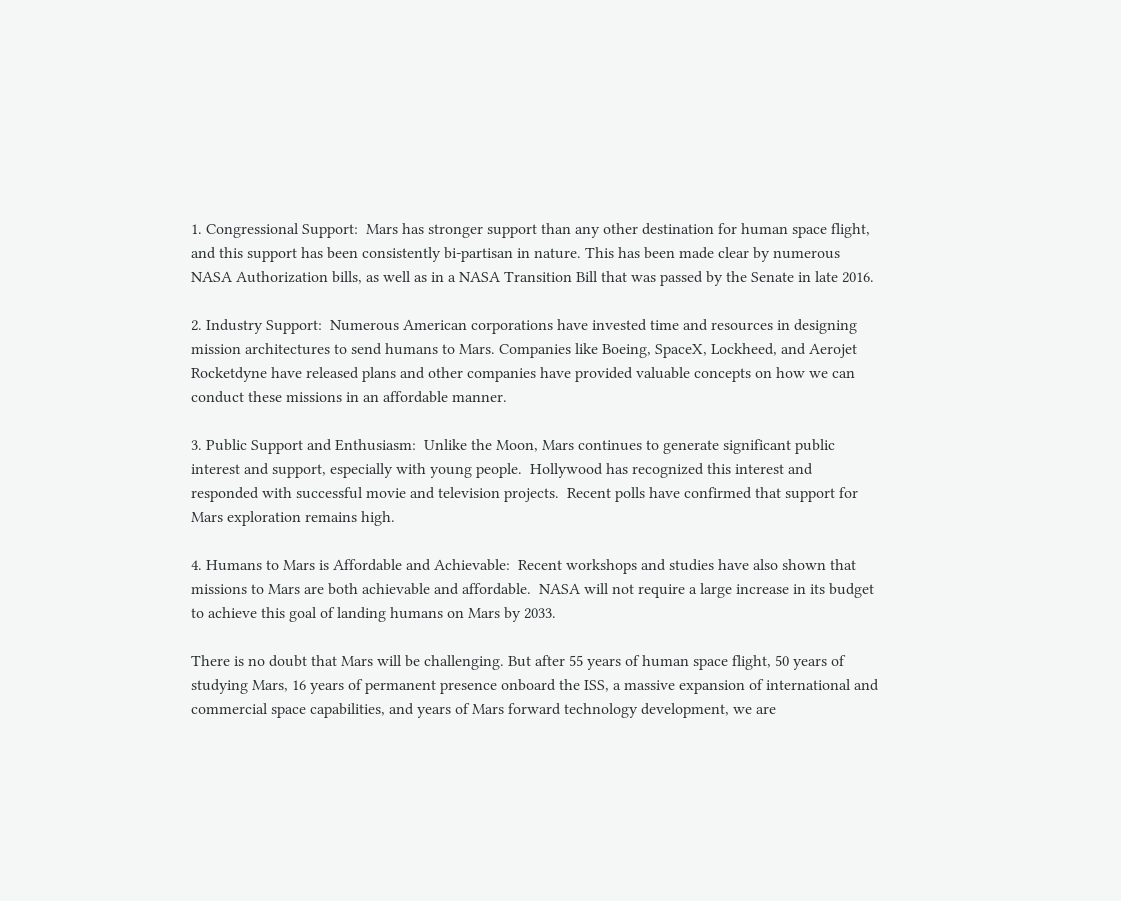1. Congressional Support:  Mars has stronger support than any other destination for human space flight, and this support has been consistently bi-partisan in nature. This has been made clear by numerous NASA Authorization bills, as well as in a NASA Transition Bill that was passed by the Senate in late 2016.

2. Industry Support:  Numerous American corporations have invested time and resources in designing mission architectures to send humans to Mars. Companies like Boeing, SpaceX, Lockheed, and Aerojet Rocketdyne have released plans and other companies have provided valuable concepts on how we can conduct these missions in an affordable manner.

3. Public Support and Enthusiasm:  Unlike the Moon, Mars continues to generate significant public interest and support, especially with young people.  Hollywood has recognized this interest and responded with successful movie and television projects.  Recent polls have confirmed that support for Mars exploration remains high.

4. Humans to Mars is Affordable and Achievable:  Recent workshops and studies have also shown that missions to Mars are both achievable and affordable.  NASA will not require a large increase in its budget to achieve this goal of landing humans on Mars by 2033.

There is no doubt that Mars will be challenging. But after 55 years of human space flight, 50 years of studying Mars, 16 years of permanent presence onboard the ISS, a massive expansion of international and commercial space capabilities, and years of Mars forward technology development, we are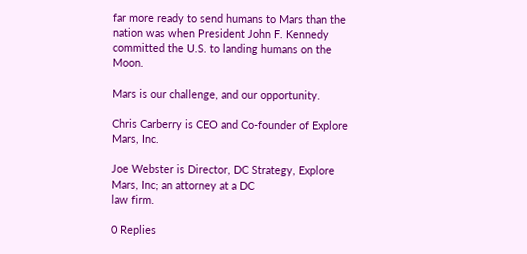far more ready to send humans to Mars than the nation was when President John F. Kennedy committed the U.S. to landing humans on the Moon.

Mars is our challenge, and our opportunity.

Chris Carberry is CEO and Co-founder of Explore Mars, Inc.

Joe Webster is Director, DC Strategy, Explore Mars, Inc; an attorney at a DC
law firm.

0 Replies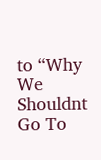to “Why We Shouldnt Go To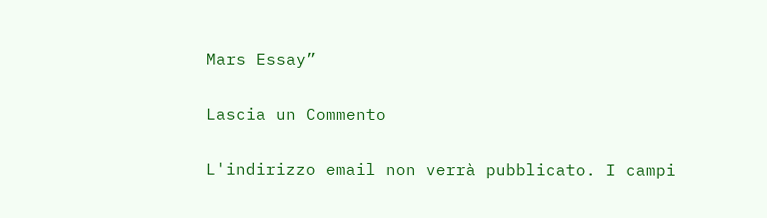Mars Essay”

Lascia un Commento

L'indirizzo email non verrà pubblicato. I campi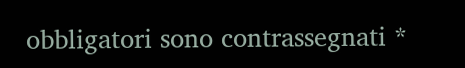obbligatori sono contrassegnati *